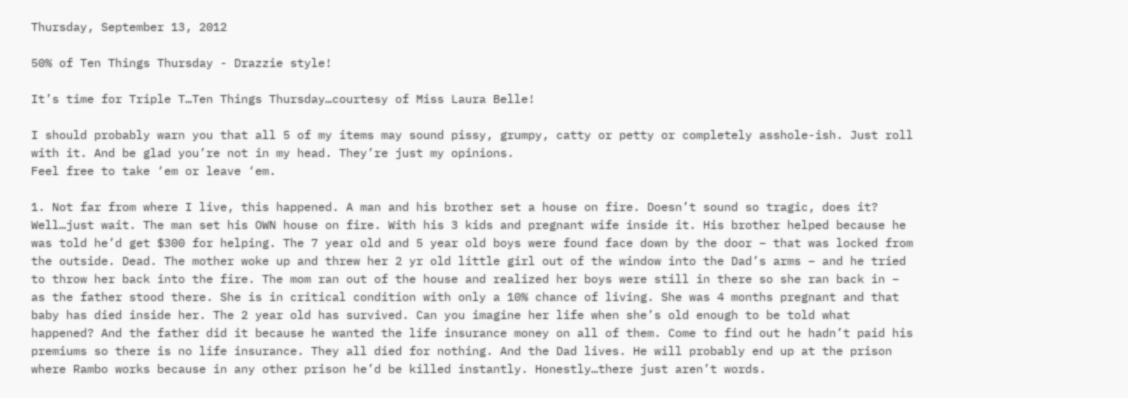Thursday, September 13, 2012

50% of Ten Things Thursday - Drazzie style!

It’s time for Triple T…Ten Things Thursday…courtesy of Miss Laura Belle!

I should probably warn you that all 5 of my items may sound pissy, grumpy, catty or petty or completely asshole-ish. Just roll with it. And be glad you’re not in my head. They’re just my opinions.
Feel free to take ‘em or leave ‘em.

1. Not far from where I live, this happened. A man and his brother set a house on fire. Doesn’t sound so tragic, does it? Well…just wait. The man set his OWN house on fire. With his 3 kids and pregnant wife inside it. His brother helped because he was told he’d get $300 for helping. The 7 year old and 5 year old boys were found face down by the door – that was locked from the outside. Dead. The mother woke up and threw her 2 yr old little girl out of the window into the Dad’s arms – and he tried to throw her back into the fire. The mom ran out of the house and realized her boys were still in there so she ran back in – as the father stood there. She is in critical condition with only a 10% chance of living. She was 4 months pregnant and that baby has died inside her. The 2 year old has survived. Can you imagine her life when she’s old enough to be told what happened? And the father did it because he wanted the life insurance money on all of them. Come to find out he hadn’t paid his premiums so there is no life insurance. They all died for nothing. And the Dad lives. He will probably end up at the prison where Rambo works because in any other prison he’d be killed instantly. Honestly…there just aren’t words.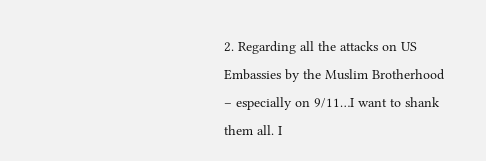2. Regarding all the attacks on US Embassies by the Muslim Brotherhood – especially on 9/11…I want to shank them all. I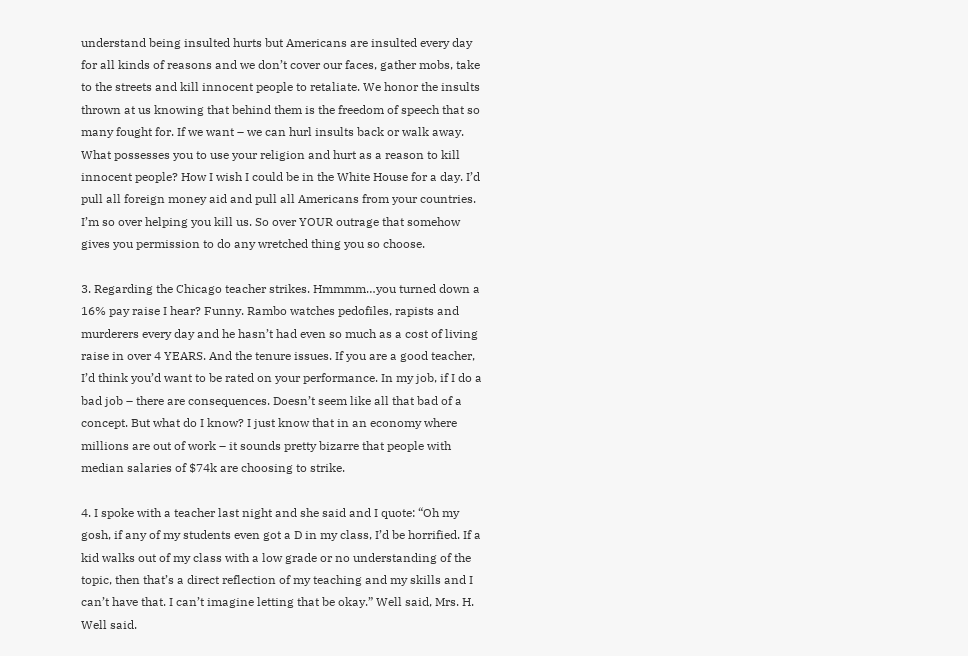understand being insulted hurts but Americans are insulted every day for all kinds of reasons and we don’t cover our faces, gather mobs, take to the streets and kill innocent people to retaliate. We honor the insults thrown at us knowing that behind them is the freedom of speech that so many fought for. If we want – we can hurl insults back or walk away. What possesses you to use your religion and hurt as a reason to kill innocent people? How I wish I could be in the White House for a day. I’d pull all foreign money aid and pull all Americans from your countries. I’m so over helping you kill us. So over YOUR outrage that somehow gives you permission to do any wretched thing you so choose.

3. Regarding the Chicago teacher strikes. Hmmmm…you turned down a 16% pay raise I hear? Funny. Rambo watches pedofiles, rapists and murderers every day and he hasn’t had even so much as a cost of living raise in over 4 YEARS. And the tenure issues. If you are a good teacher, I’d think you’d want to be rated on your performance. In my job, if I do a bad job – there are consequences. Doesn’t seem like all that bad of a concept. But what do I know? I just know that in an economy where millions are out of work – it sounds pretty bizarre that people with median salaries of $74k are choosing to strike.

4. I spoke with a teacher last night and she said and I quote: “Oh my gosh, if any of my students even got a D in my class, I’d be horrified. If a kid walks out of my class with a low grade or no understanding of the topic, then that’s a direct reflection of my teaching and my skills and I can’t have that. I can’t imagine letting that be okay.” Well said, Mrs. H. Well said.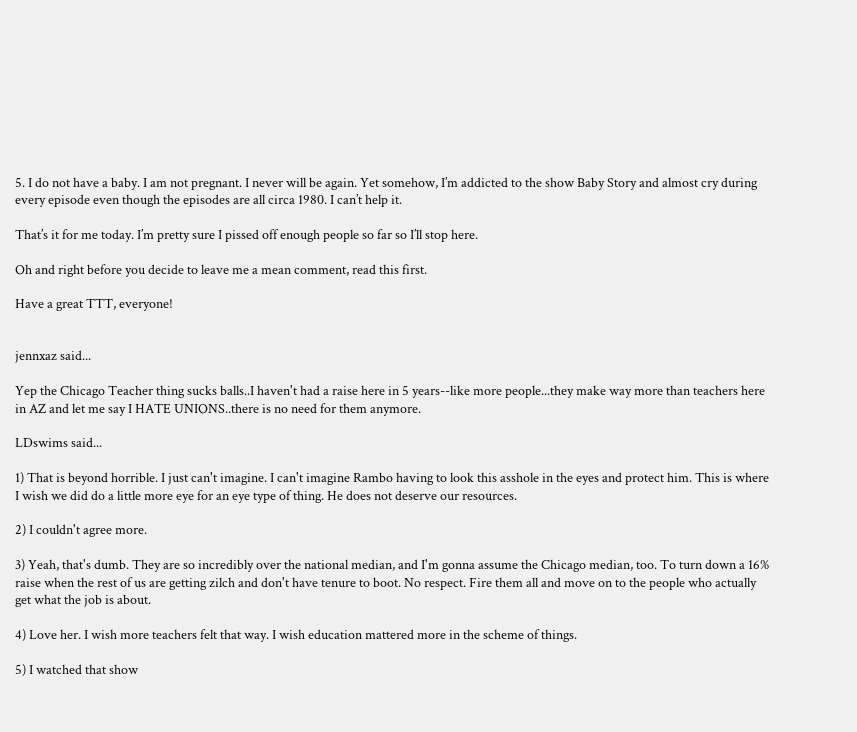5. I do not have a baby. I am not pregnant. I never will be again. Yet somehow, I’m addicted to the show Baby Story and almost cry during every episode even though the episodes are all circa 1980. I can’t help it.

That’s it for me today. I’m pretty sure I pissed off enough people so far so I’ll stop here.

Oh and right before you decide to leave me a mean comment, read this first.

Have a great TTT, everyone!


jennxaz said...

Yep the Chicago Teacher thing sucks balls..I haven't had a raise here in 5 years--like more people...they make way more than teachers here in AZ and let me say I HATE UNIONS..there is no need for them anymore.

LDswims said...

1) That is beyond horrible. I just can't imagine. I can't imagine Rambo having to look this asshole in the eyes and protect him. This is where I wish we did do a little more eye for an eye type of thing. He does not deserve our resources.

2) I couldn't agree more.

3) Yeah, that's dumb. They are so incredibly over the national median, and I'm gonna assume the Chicago median, too. To turn down a 16% raise when the rest of us are getting zilch and don't have tenure to boot. No respect. Fire them all and move on to the people who actually get what the job is about.

4) Love her. I wish more teachers felt that way. I wish education mattered more in the scheme of things.

5) I watched that show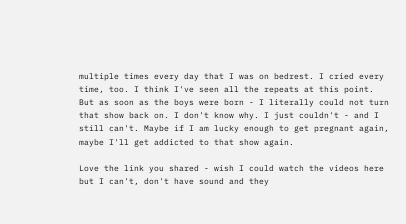multiple times every day that I was on bedrest. I cried every time, too. I think I've seen all the repeats at this point. But as soon as the boys were born - I literally could not turn that show back on. I don't know why. I just couldn't - and I still can't. Maybe if I am lucky enough to get pregnant again, maybe I'll get addicted to that show again.

Love the link you shared - wish I could watch the videos here but I can't, don't have sound and they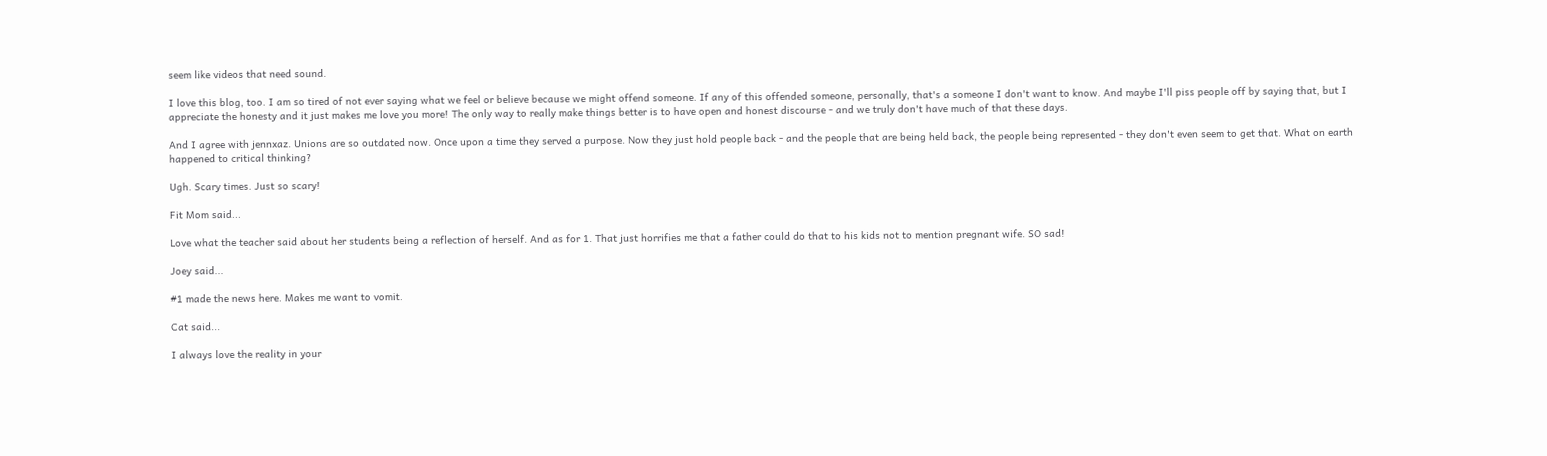seem like videos that need sound.

I love this blog, too. I am so tired of not ever saying what we feel or believe because we might offend someone. If any of this offended someone, personally, that's a someone I don't want to know. And maybe I'll piss people off by saying that, but I appreciate the honesty and it just makes me love you more! The only way to really make things better is to have open and honest discourse - and we truly don't have much of that these days.

And I agree with jennxaz. Unions are so outdated now. Once upon a time they served a purpose. Now they just hold people back - and the people that are being held back, the people being represented - they don't even seem to get that. What on earth happened to critical thinking?

Ugh. Scary times. Just so scary!

Fit Mom said...

Love what the teacher said about her students being a reflection of herself. And as for 1. That just horrifies me that a father could do that to his kids not to mention pregnant wife. SO sad!

Joey said...

#1 made the news here. Makes me want to vomit.

Cat said...

I always love the reality in your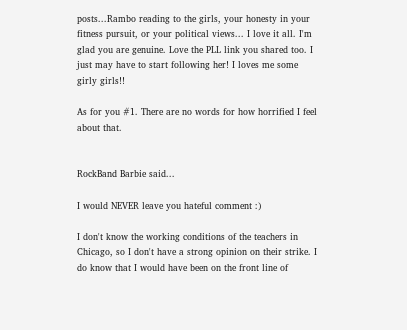posts...Rambo reading to the girls, your honesty in your fitness pursuit, or your political views... I love it all. I'm glad you are genuine. Love the PLL link you shared too. I just may have to start following her! I loves me some girly girls!!

As for you #1. There are no words for how horrified I feel about that.


RockBand Barbie said...

I would NEVER leave you hateful comment :)

I don't know the working conditions of the teachers in Chicago, so I don't have a strong opinion on their strike. I do know that I would have been on the front line of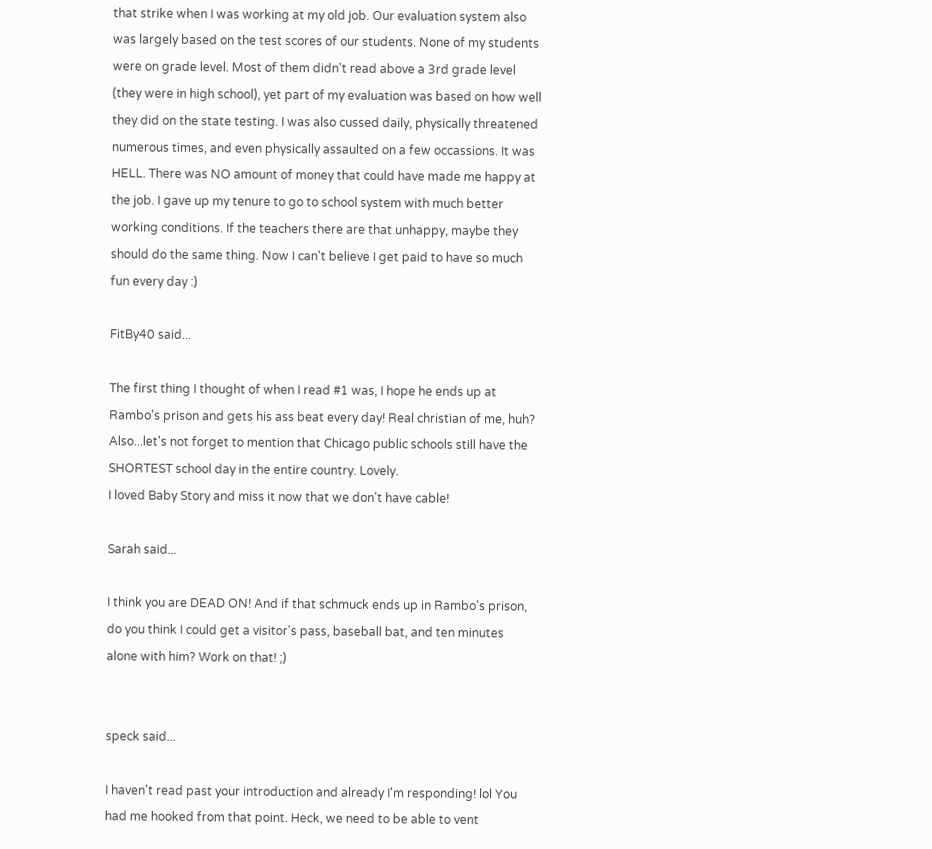that strike when I was working at my old job. Our evaluation system also was largely based on the test scores of our students. None of my students were on grade level. Most of them didn't read above a 3rd grade level (they were in high school), yet part of my evaluation was based on how well they did on the state testing. I was also cussed daily, physically threatened numerous times, and even physically assaulted on a few occassions. It was HELL. There was NO amount of money that could have made me happy at the job. I gave up my tenure to go to school system with much better working conditions. If the teachers there are that unhappy, maybe they should do the same thing. Now I can't believe I get paid to have so much fun every day :)

FitBy40 said...

The first thing I thought of when I read #1 was, I hope he ends up at Rambo's prison and gets his ass beat every day! Real christian of me, huh?
Also...let's not forget to mention that Chicago public schools still have the SHORTEST school day in the entire country. Lovely.
I loved Baby Story and miss it now that we don't have cable!

Sarah said...

I think you are DEAD ON! And if that schmuck ends up in Rambo's prison, do you think I could get a visitor's pass, baseball bat, and ten minutes alone with him? Work on that! ;)


speck said...

I haven't read past your introduction and already I'm responding! lol You had me hooked from that point. Heck, we need to be able to vent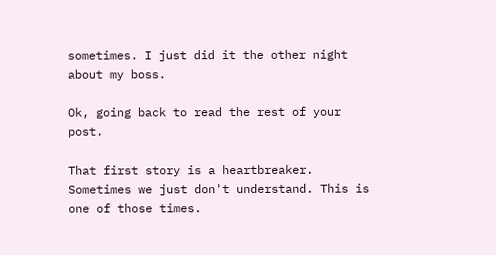sometimes. I just did it the other night about my boss.

Ok, going back to read the rest of your post.

That first story is a heartbreaker. Sometimes we just don't understand. This is one of those times.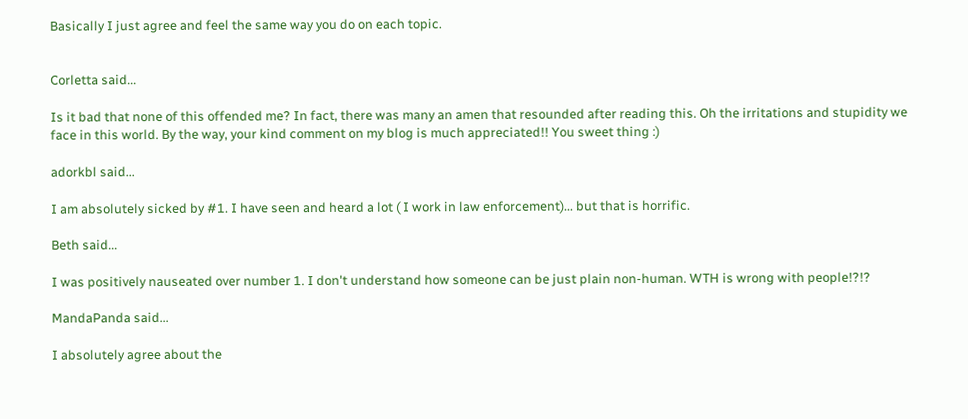Basically I just agree and feel the same way you do on each topic.


Corletta said...

Is it bad that none of this offended me? In fact, there was many an amen that resounded after reading this. Oh the irritations and stupidity we face in this world. By the way, your kind comment on my blog is much appreciated!! You sweet thing :)

adorkbl said...

I am absolutely sicked by #1. I have seen and heard a lot ( I work in law enforcement)... but that is horrific.

Beth said...

I was positively nauseated over number 1. I don't understand how someone can be just plain non-human. WTH is wrong with people!?!?

MandaPanda said...

I absolutely agree about the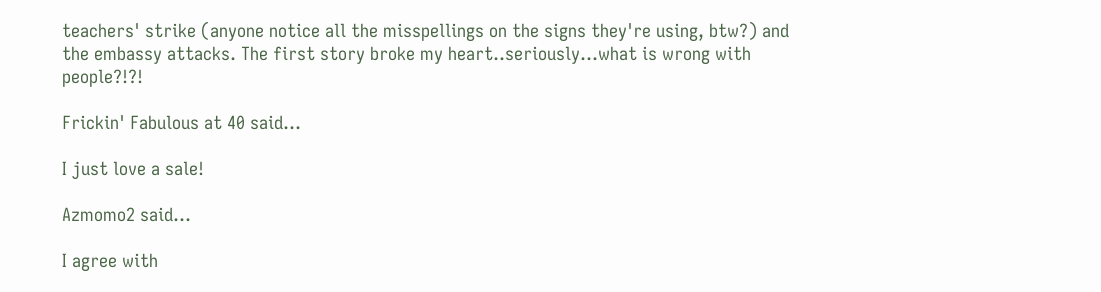teachers' strike (anyone notice all the misspellings on the signs they're using, btw?) and the embassy attacks. The first story broke my heart..seriously...what is wrong with people?!?!

Frickin' Fabulous at 40 said...

I just love a sale!

Azmomo2 said...

I agree with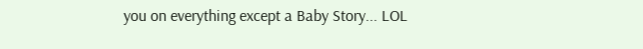you on everything except a Baby Story... LOL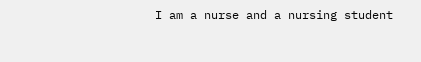I am a nurse and a nursing student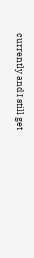currently and I still get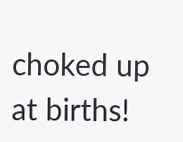choked up at births!